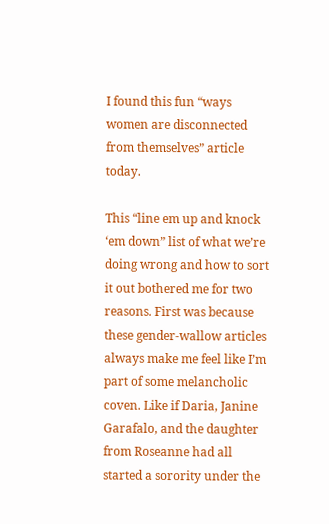I found this fun “ways women are disconnected from themselves” article today.

This “line em up and knock ‘em down” list of what we’re doing wrong and how to sort it out bothered me for two reasons. First was because these gender-wallow articles always make me feel like I’m part of some melancholic coven. Like if Daria, Janine Garafalo, and the daughter from Roseanne had all started a sorority under the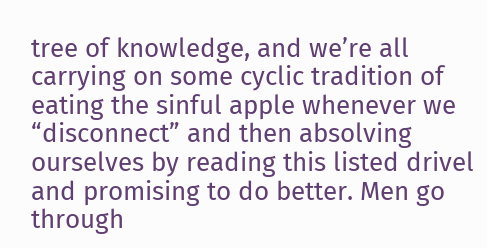tree of knowledge, and we’re all carrying on some cyclic tradition of eating the sinful apple whenever we “disconnect” and then absolving ourselves by reading this listed drivel and promising to do better. Men go through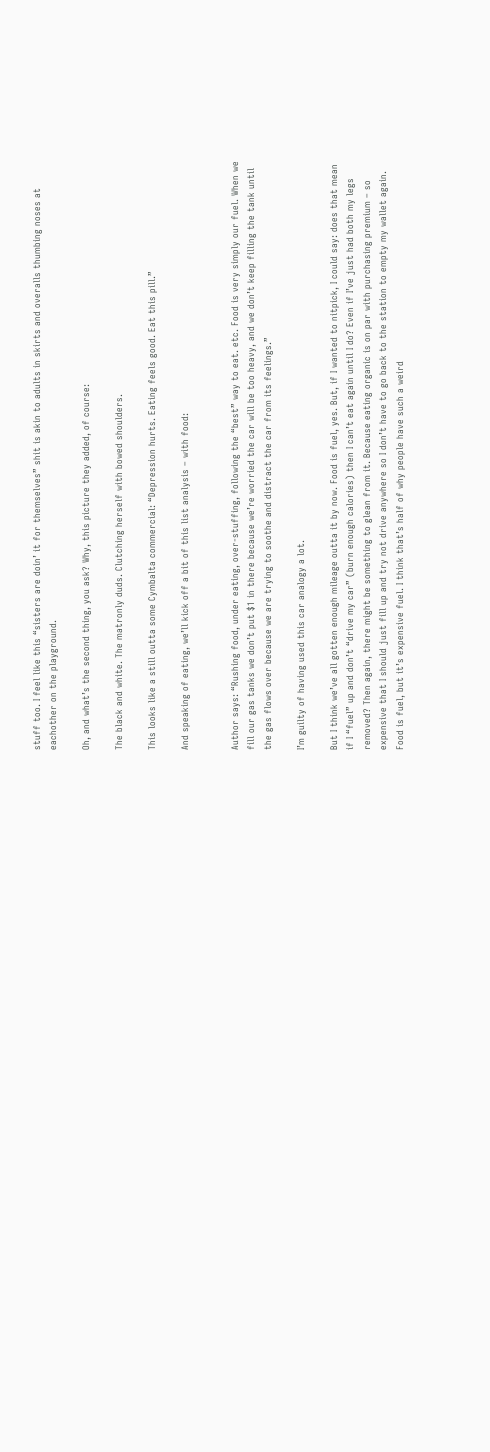stuff too. I feel like this “sisters are doin’ it for themselves” shit is akin to adults in skirts and overalls thumbing noses at eachother on the playground.

Oh, and what’s the second thing, you ask? Why, this picture they added, of course:

The black and white. The matronly duds. Clutching herself with bowed shoulders.

This looks like a still outta some Cymbalta commercial: “Depression hurts. Eating feels good. Eat this pill.”

And speaking of eating, we’ll kick off a bit of this list analysis – with food:


Author says: “Rushing food, under eating, over-stuffing, following the “best” way to eat. etc. Food is very simply our fuel. When we fill our gas tanks we don’t put $1 in there because we’re worried the car will be too heavy, and we don’t keep filling the tank until the gas flows over because we are trying to soothe and distract the car from its feelings.”

I’m guilty of having used this car analogy a lot.

But I think we’ve all gotten enough mileage outta it by now. Food is fuel, yes. But, if I wanted to nitpick, I could say: does that mean if I “fuel” up and don’t “drive my car” (burn enough calories) then I can’t eat again until I do? Even if I’ve just had both my legs removed? Then again, there might be something to glean from it. Because eating organic is on par with purchasing premium – so expensive that I should just fill up and try not drive anywhere so I don’t have to go back to the station to empty my wallet again. Food is fuel, but it’s expensive fuel. I think that’s half of why people have such a weird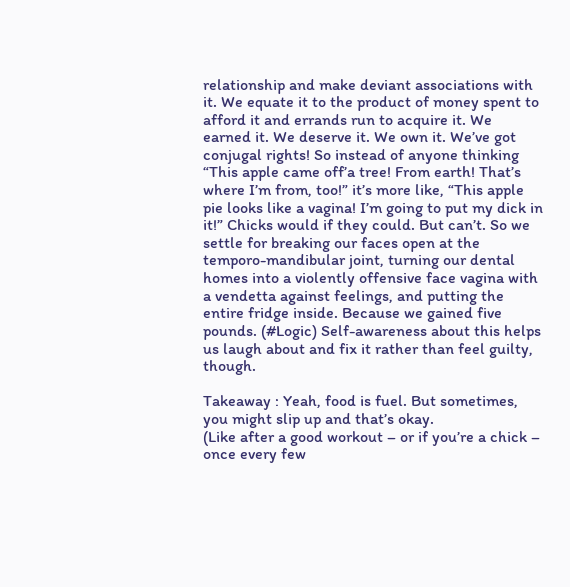relationship and make deviant associations with it. We equate it to the product of money spent to afford it and errands run to acquire it. We earned it. We deserve it. We own it. We’ve got conjugal rights! So instead of anyone thinking “This apple came off’a tree! From earth! That’s where I’m from, too!” it’s more like, “This apple pie looks like a vagina! I’m going to put my dick in it!” Chicks would if they could. But can’t. So we settle for breaking our faces open at the temporo-mandibular joint, turning our dental homes into a violently offensive face vagina with a vendetta against feelings, and putting the entire fridge inside. Because we gained five pounds. (#Logic) Self-awareness about this helps us laugh about and fix it rather than feel guilty, though.

Takeaway : Yeah, food is fuel. But sometimes, you might slip up and that’s okay.
(Like after a good workout – or if you’re a chick – once every few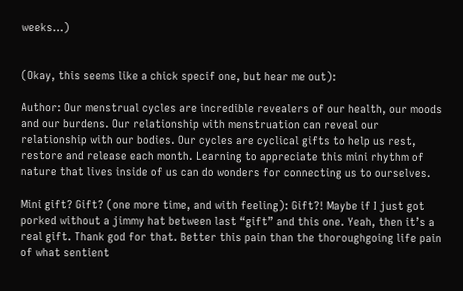weeks…)


(Okay, this seems like a chick specif one, but hear me out):

Author: Our menstrual cycles are incredible revealers of our health, our moods and our burdens. Our relationship with menstruation can reveal our relationship with our bodies. Our cycles are cyclical gifts to help us rest, restore and release each month. Learning to appreciate this mini rhythm of nature that lives inside of us can do wonders for connecting us to ourselves.

Mini gift? Gift? (one more time, and with feeling): Gift?! Maybe if I just got porked without a jimmy hat between last “gift” and this one. Yeah, then it’s a real gift. Thank god for that. Better this pain than the thoroughgoing life pain of what sentient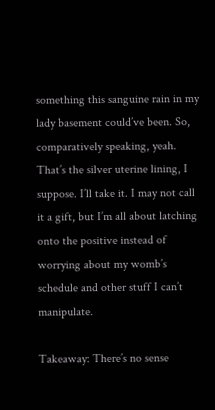something this sanguine rain in my lady basement could’ve been. So, comparatively speaking, yeah. That’s the silver uterine lining, I suppose. I’ll take it. I may not call it a gift, but I’m all about latching onto the positive instead of worrying about my womb’s schedule and other stuff I can’t manipulate.

Takeaway: There’s no sense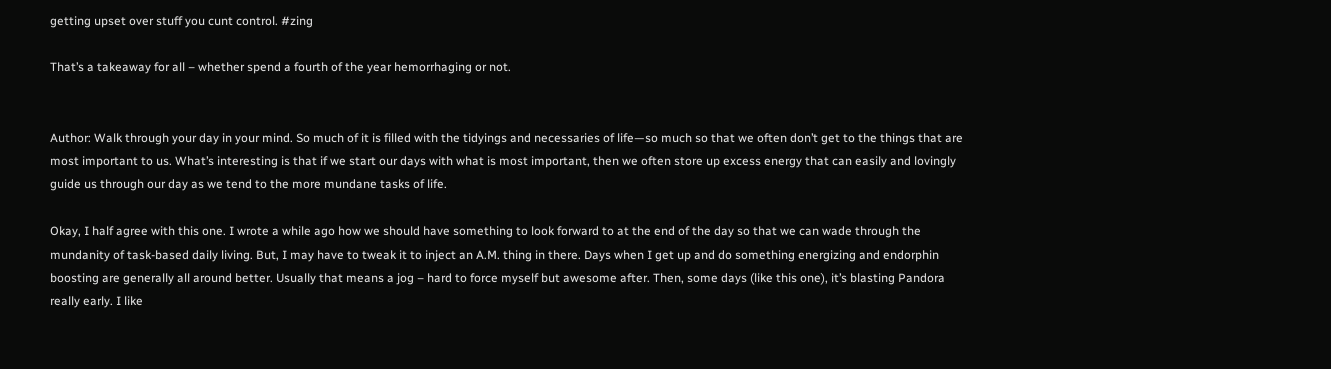getting upset over stuff you cunt control. #zing

That’s a takeaway for all – whether spend a fourth of the year hemorrhaging or not.


Author: Walk through your day in your mind. So much of it is filled with the tidyings and necessaries of life—so much so that we often don’t get to the things that are most important to us. What’s interesting is that if we start our days with what is most important, then we often store up excess energy that can easily and lovingly guide us through our day as we tend to the more mundane tasks of life.

Okay, I half agree with this one. I wrote a while ago how we should have something to look forward to at the end of the day so that we can wade through the mundanity of task-based daily living. But, I may have to tweak it to inject an A.M. thing in there. Days when I get up and do something energizing and endorphin boosting are generally all around better. Usually that means a jog – hard to force myself but awesome after. Then, some days (like this one), it’s blasting Pandora really early. I like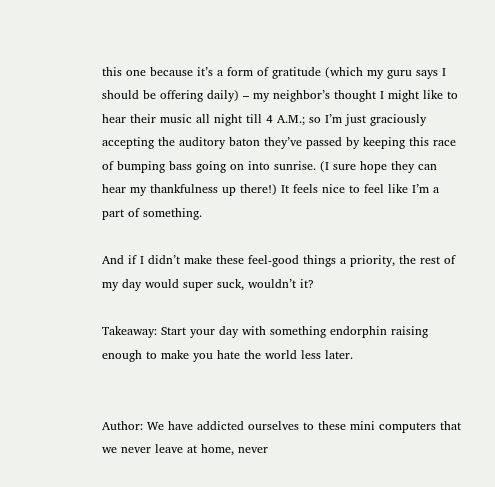this one because it’s a form of gratitude (which my guru says I should be offering daily) – my neighbor’s thought I might like to hear their music all night till 4 A.M.; so I’m just graciously accepting the auditory baton they’ve passed by keeping this race of bumping bass going on into sunrise. (I sure hope they can hear my thankfulness up there!) It feels nice to feel like I’m a part of something.

And if I didn’t make these feel-good things a priority, the rest of my day would super suck, wouldn’t it?

Takeaway: Start your day with something endorphin raising enough to make you hate the world less later.


Author: We have addicted ourselves to these mini computers that we never leave at home, never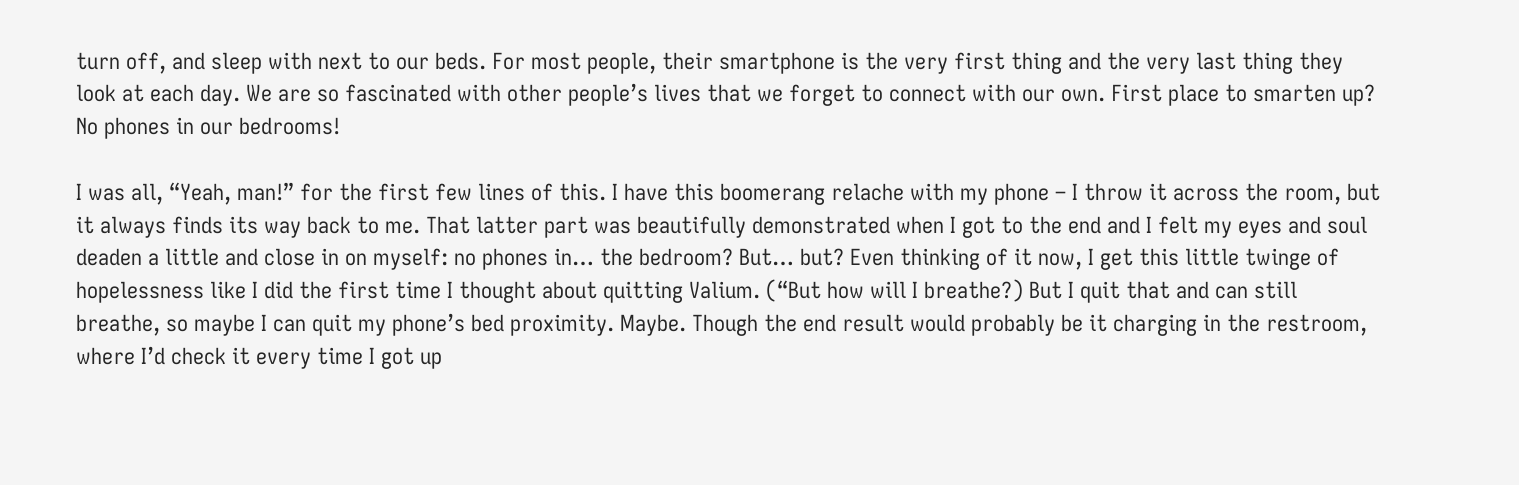turn off, and sleep with next to our beds. For most people, their smartphone is the very first thing and the very last thing they look at each day. We are so fascinated with other people’s lives that we forget to connect with our own. First place to smarten up? No phones in our bedrooms!

I was all, “Yeah, man!” for the first few lines of this. I have this boomerang relache with my phone – I throw it across the room, but it always finds its way back to me. That latter part was beautifully demonstrated when I got to the end and I felt my eyes and soul deaden a little and close in on myself: no phones in… the bedroom? But… but? Even thinking of it now, I get this little twinge of hopelessness like I did the first time I thought about quitting Valium. (“But how will I breathe?) But I quit that and can still breathe, so maybe I can quit my phone’s bed proximity. Maybe. Though the end result would probably be it charging in the restroom, where I’d check it every time I got up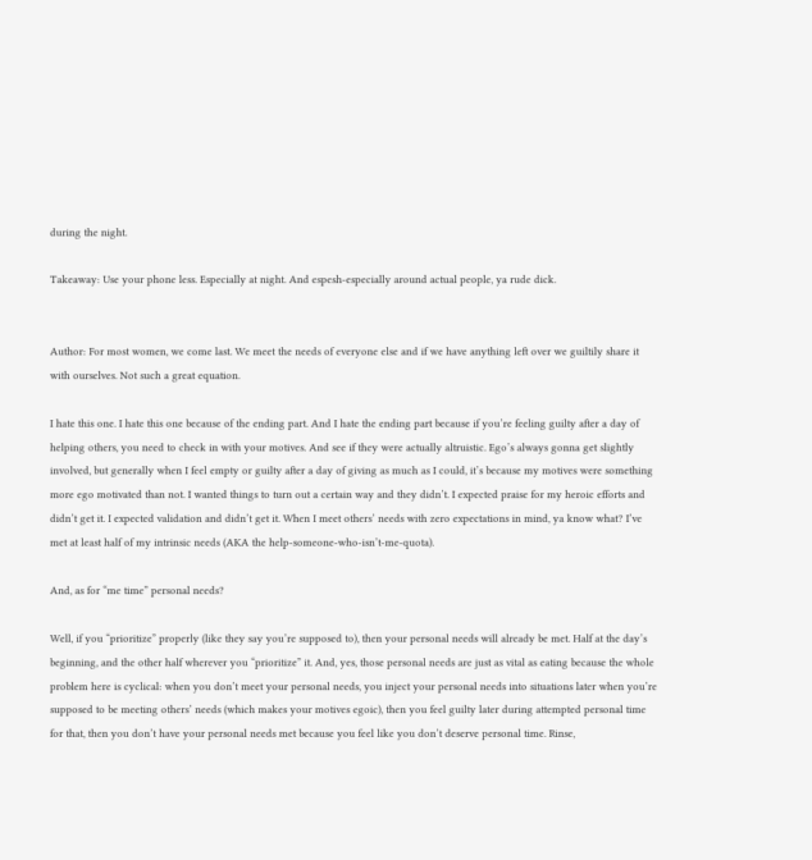during the night.

Takeaway: Use your phone less. Especially at night. And espesh-especially around actual people, ya rude dick.


Author: For most women, we come last. We meet the needs of everyone else and if we have anything left over we guiltily share it with ourselves. Not such a great equation.

I hate this one. I hate this one because of the ending part. And I hate the ending part because if you’re feeling guilty after a day of helping others, you need to check in with your motives. And see if they were actually altruistic. Ego’s always gonna get slightly involved, but generally when I feel empty or guilty after a day of giving as much as I could, it’s because my motives were something more ego motivated than not. I wanted things to turn out a certain way and they didn’t. I expected praise for my heroic efforts and didn’t get it. I expected validation and didn’t get it. When I meet others’ needs with zero expectations in mind, ya know what? I’ve met at least half of my intrinsic needs (AKA the help-someone-who-isn’t-me-quota).

And, as for “me time” personal needs?

Well, if you “prioritize” properly (like they say you’re supposed to), then your personal needs will already be met. Half at the day’s beginning, and the other half wherever you “prioritize” it. And, yes, those personal needs are just as vital as eating because the whole problem here is cyclical: when you don’t meet your personal needs, you inject your personal needs into situations later when you’re supposed to be meeting others’ needs (which makes your motives egoic), then you feel guilty later during attempted personal time for that, then you don’t have your personal needs met because you feel like you don’t deserve personal time. Rinse,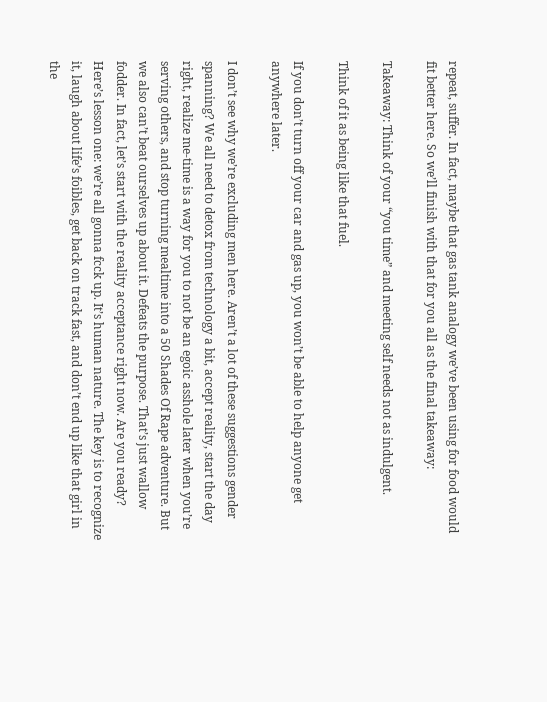repeat, suffer. In fact, maybe that gas tank analogy we’ve been using for food would fit better here. So we’ll finish with that for you all as the final takeaway:

Takeaway: Think of your “you time” and meeting self needs not as indulgent.

Think of it as being like that fuel.

If you don’t turn off your car and gas up, you won’t be able to help anyone get anywhere later.

I don’t see why we’re excluding men here. Aren’t a lot of these suggestions gender spanning? We all need to detox from technology a bit, accept reality, start the day right, realize me-time is a way for you to not be an egoic asshole later when you’re serving others, and stop turning mealtime into a 50 Shades Of Rape adventure. But we also can’t beat ourselves up about it. Defeats the purpose. That’s just wallow fodder. In fact, let’s start with the reality acceptance right now. Are you ready? Here’s lesson one: we’re all gonna fcck up. It’s human nature. The key is to recognize it, laugh about life’s foibles, get back on track fast, and don’t end up like that girl in the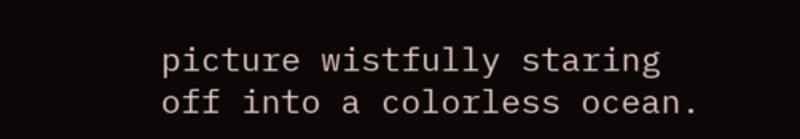picture wistfully staring off into a colorless ocean.